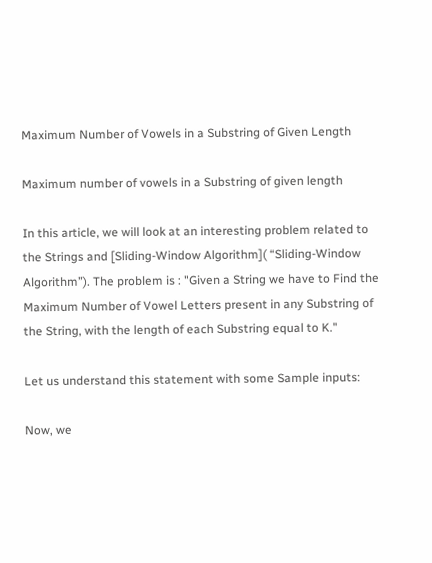Maximum Number of Vowels in a Substring of Given Length

Maximum number of vowels in a Substring of given length

In this article, we will look at an interesting problem related to the Strings and [Sliding-Window Algorithm]( “Sliding-Window Algorithm”). The problem is : "Given a String we have to Find the Maximum Number of Vowel Letters present in any Substring of the String, with the length of each Substring equal to K."

Let us understand this statement with some Sample inputs:

Now, we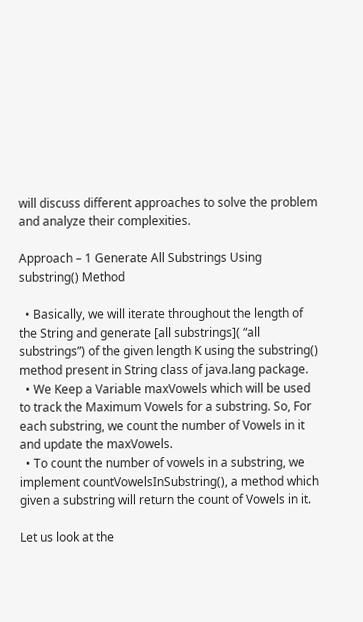will discuss different approaches to solve the problem and analyze their complexities.

Approach – 1 Generate All Substrings Using substring() Method

  • Basically, we will iterate throughout the length of the String and generate [all substrings]( “all substrings”) of the given length K using the substring() method present in String class of java.lang package.
  • We Keep a Variable maxVowels which will be used to track the Maximum Vowels for a substring. So, For each substring, we count the number of Vowels in it and update the maxVowels.
  • To count the number of vowels in a substring, we implement countVowelsInSubstring(), a method which given a substring will return the count of Vowels in it.

Let us look at the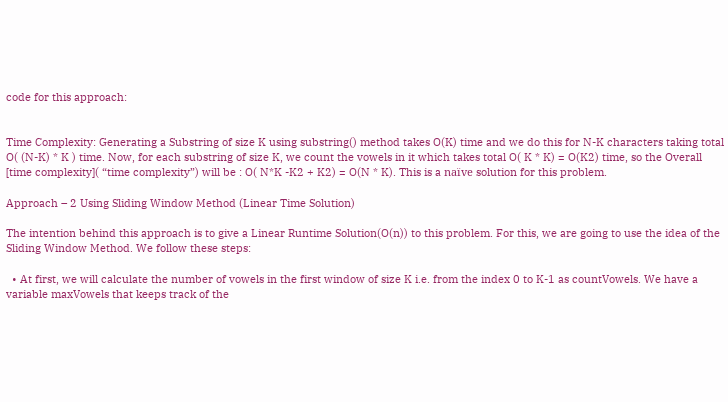code for this approach:


Time Complexity: Generating a Substring of size K using substring() method takes O(K) time and we do this for N-K characters taking total O( (N-K) * K ) time. Now, for each substring of size K, we count the vowels in it which takes total O( K * K) = O(K2) time, so the Overall [time complexity]( “time complexity”) will be : O( N*K -K2 + K2) = O(N * K). This is a naïve solution for this problem.

Approach – 2 Using Sliding Window Method (Linear Time Solution)

The intention behind this approach is to give a Linear Runtime Solution(O(n)) to this problem. For this, we are going to use the idea of the Sliding Window Method. We follow these steps:

  • At first, we will calculate the number of vowels in the first window of size K i.e. from the index 0 to K-1 as countVowels. We have a variable maxVowels that keeps track of the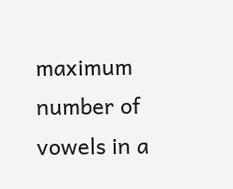maximum number of vowels in a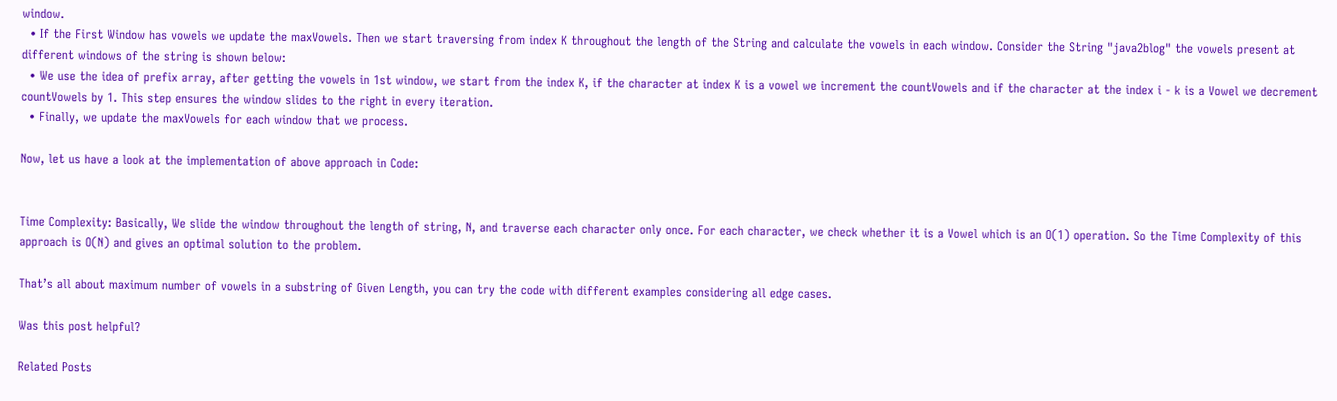window.
  • If the First Window has vowels we update the maxVowels. Then we start traversing from index K throughout the length of the String and calculate the vowels in each window. Consider the String "java2blog" the vowels present at different windows of the string is shown below:
  • We use the idea of prefix array, after getting the vowels in 1st window, we start from the index K, if the character at index K is a vowel we increment the countVowels and if the character at the index i - k is a Vowel we decrement countVowels by 1. This step ensures the window slides to the right in every iteration.
  • Finally, we update the maxVowels for each window that we process.

Now, let us have a look at the implementation of above approach in Code:


Time Complexity: Basically, We slide the window throughout the length of string, N, and traverse each character only once. For each character, we check whether it is a Vowel which is an O(1) operation. So the Time Complexity of this approach is O(N) and gives an optimal solution to the problem.

That’s all about maximum number of vowels in a substring of Given Length, you can try the code with different examples considering all edge cases.

Was this post helpful?

Related Posts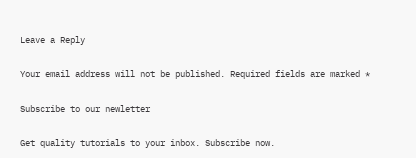Leave a Reply

Your email address will not be published. Required fields are marked *

Subscribe to our newletter

Get quality tutorials to your inbox. Subscribe now.